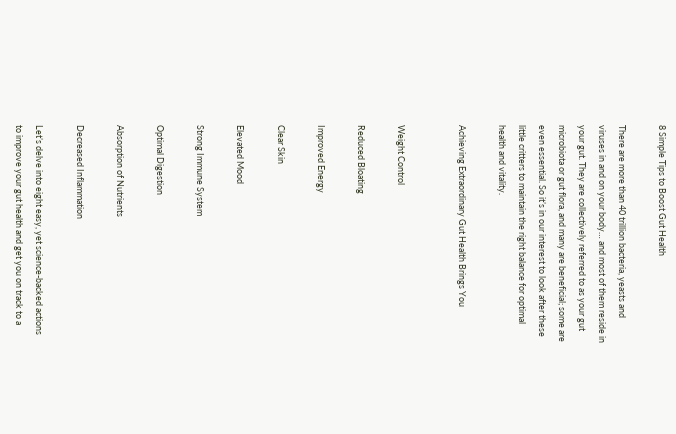8 Simple Tips to Boost Gut Health

There are more than 40 trillion bacteria, yeasts and viruses in and on your body… and most of them reside in your gut. They are collectively referred to as your gut microbiota or gut flora, and many are beneficial; some are even essential. So it’s in our interest to look after these little critters to maintain the right balance for optimal health and vitality.

Achieving Extraordinary Gut Health Brings You


Weight Control

Reduced Bloating

Improved Energy

Clear Skin

Elevated Mood

Strong Immune System

Optimal Digestion

Absorption of Nutrients

Decreased Inflammation

Let’s delve into eight easy, yet science-backed actions to improve your gut health and get you on track to a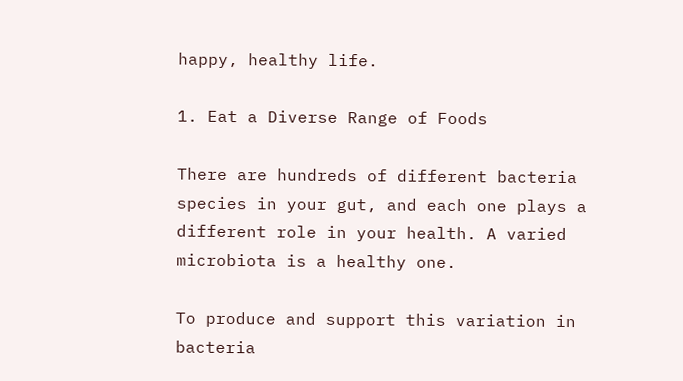happy, healthy life.

1. Eat a Diverse Range of Foods

There are hundreds of different bacteria species in your gut, and each one plays a different role in your health. A varied microbiota is a healthy one.

To produce and support this variation in bacteria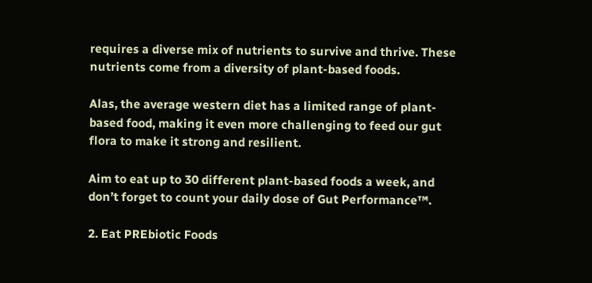requires a diverse mix of nutrients to survive and thrive. These nutrients come from a diversity of plant-based foods.

Alas, the average western diet has a limited range of plant-based food, making it even more challenging to feed our gut flora to make it strong and resilient.

Aim to eat up to 30 different plant-based foods a week, and don’t forget to count your daily dose of Gut Performance™.

2. Eat PREbiotic Foods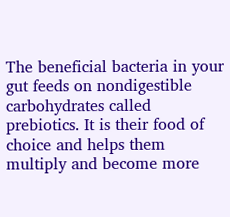The beneficial bacteria in your gut feeds on nondigestible carbohydrates called prebiotics. It is their food of choice and helps them multiply and become more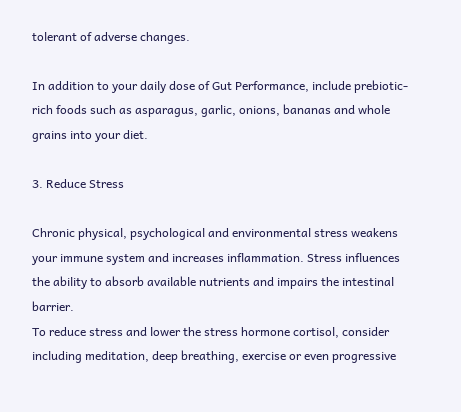tolerant of adverse changes.

In addition to your daily dose of Gut Performance, include prebiotic-rich foods such as asparagus, garlic, onions, bananas and whole grains into your diet.

3. Reduce Stress

Chronic physical, psychological and environmental stress weakens your immune system and increases inflammation. Stress influences the ability to absorb available nutrients and impairs the intestinal barrier.
To reduce stress and lower the stress hormone cortisol, consider including meditation, deep breathing, exercise or even progressive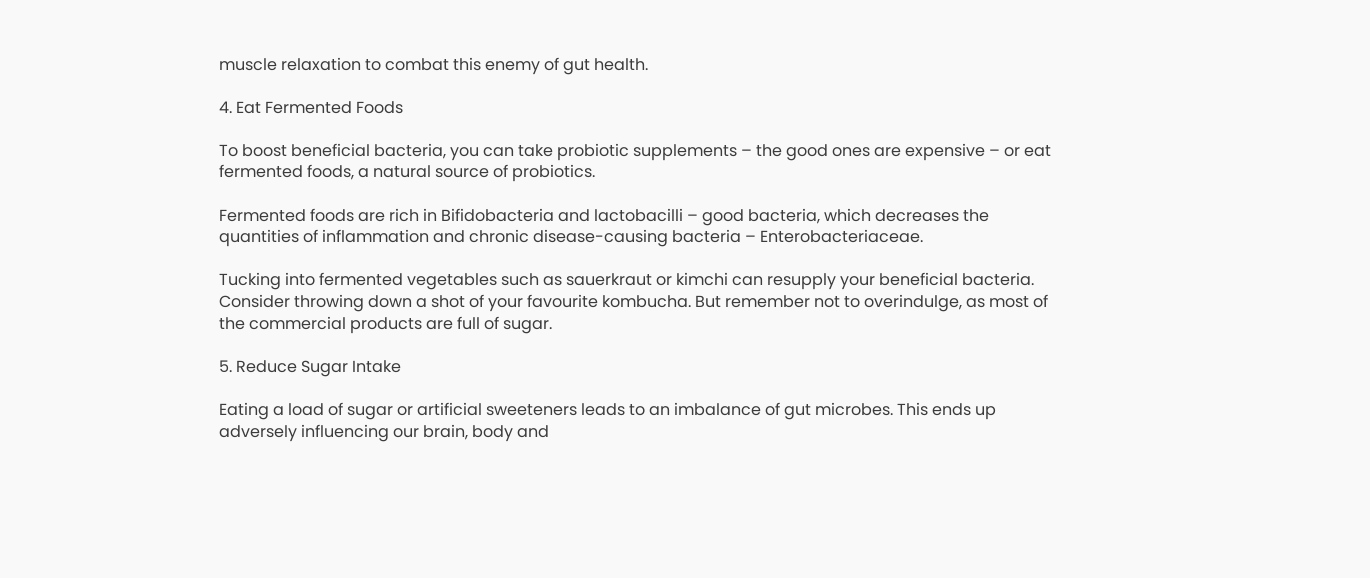muscle relaxation to combat this enemy of gut health.

4. Eat Fermented Foods

To boost beneficial bacteria, you can take probiotic supplements – the good ones are expensive – or eat fermented foods, a natural source of probiotics.

Fermented foods are rich in Bifidobacteria and lactobacilli – good bacteria, which decreases the quantities of inflammation and chronic disease-causing bacteria – Enterobacteriaceae.

Tucking into fermented vegetables such as sauerkraut or kimchi can resupply your beneficial bacteria. Consider throwing down a shot of your favourite kombucha. But remember not to overindulge, as most of the commercial products are full of sugar.

5. Reduce Sugar Intake

Eating a load of sugar or artificial sweeteners leads to an imbalance of gut microbes. This ends up adversely influencing our brain, body and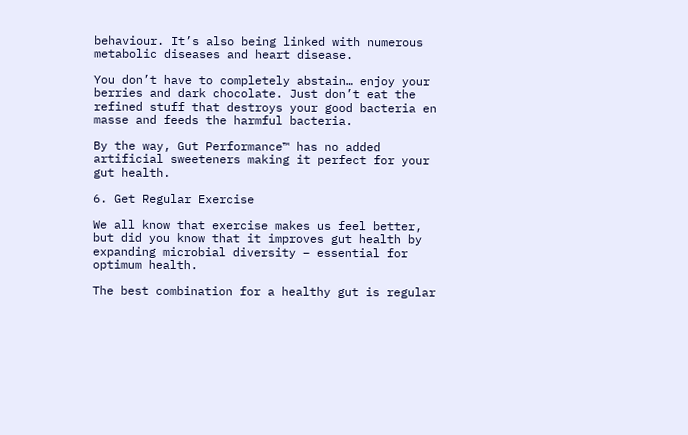behaviour. It’s also being linked with numerous metabolic diseases and heart disease.

You don’t have to completely abstain… enjoy your berries and dark chocolate. Just don’t eat the refined stuff that destroys your good bacteria en masse and feeds the harmful bacteria.

By the way, Gut Performance™ has no added artificial sweeteners making it perfect for your gut health.

6. Get Regular Exercise

We all know that exercise makes us feel better, but did you know that it improves gut health by expanding microbial diversity – essential for optimum health.

The best combination for a healthy gut is regular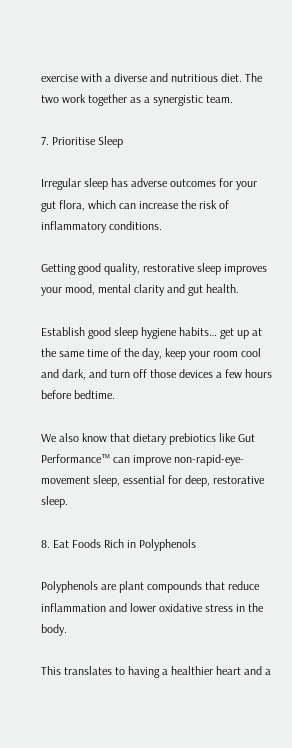exercise with a diverse and nutritious diet. The two work together as a synergistic team.

7. Prioritise Sleep

Irregular sleep has adverse outcomes for your gut flora, which can increase the risk of inflammatory conditions.

Getting good quality, restorative sleep improves your mood, mental clarity and gut health.

Establish good sleep hygiene habits… get up at the same time of the day, keep your room cool and dark, and turn off those devices a few hours before bedtime.

We also know that dietary prebiotics like Gut Performance™ can improve non-rapid-eye-movement sleep, essential for deep, restorative sleep.

8. Eat Foods Rich in Polyphenols

Polyphenols are plant compounds that reduce inflammation and lower oxidative stress in the body.

This translates to having a healthier heart and a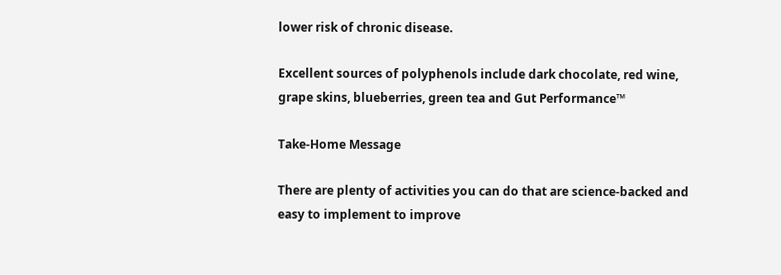lower risk of chronic disease.

Excellent sources of polyphenols include dark chocolate, red wine, grape skins, blueberries, green tea and Gut Performance™

Take-Home Message

There are plenty of activities you can do that are science-backed and easy to implement to improve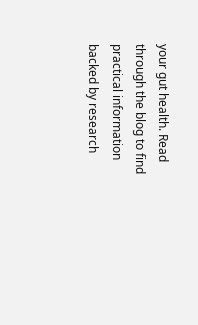your gut health. Read through the blog to find practical information backed by research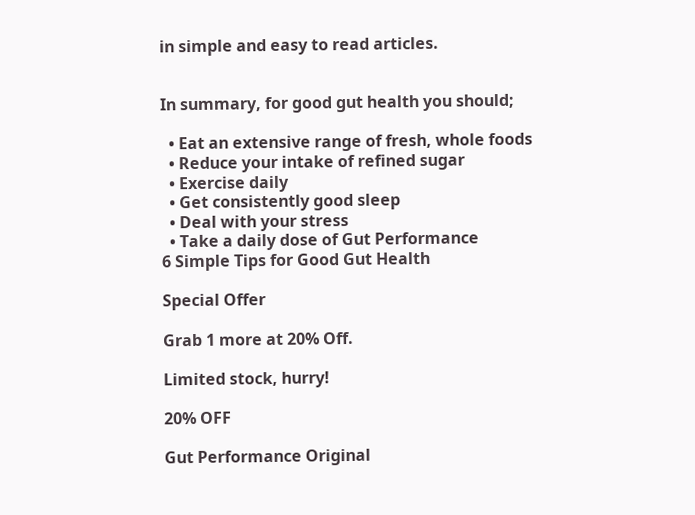in simple and easy to read articles.


In summary, for good gut health you should;

  • Eat an extensive range of fresh, whole foods
  • Reduce your intake of refined sugar
  • Exercise daily
  • Get consistently good sleep
  • Deal with your stress
  • Take a daily dose of Gut Performance
6 Simple Tips for Good Gut Health

Special Offer

Grab 1 more at 20% Off.

Limited stock, hurry!

20% OFF

Gut Performance Original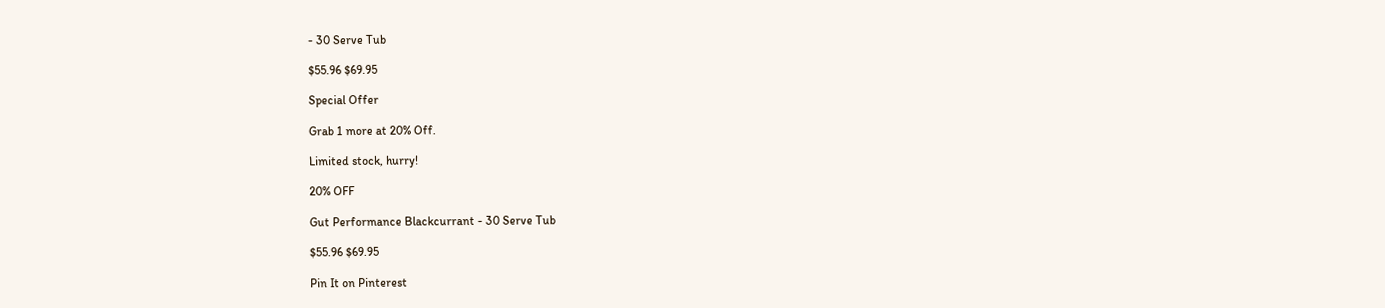- 30 Serve Tub

$55.96 $69.95

Special Offer

Grab 1 more at 20% Off.

Limited stock, hurry!

20% OFF

Gut Performance Blackcurrant - 30 Serve Tub

$55.96 $69.95

Pin It on Pinterest